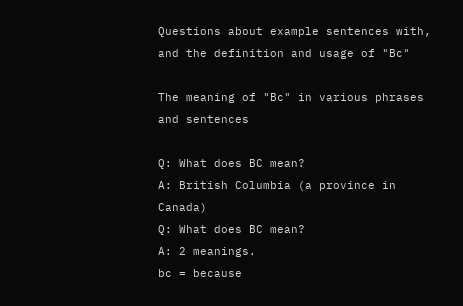Questions about example sentences with, and the definition and usage of "Bc"

The meaning of "Bc" in various phrases and sentences

Q: What does BC mean?
A: British Columbia (a province in Canada)
Q: What does BC mean?
A: 2 meanings.
bc = because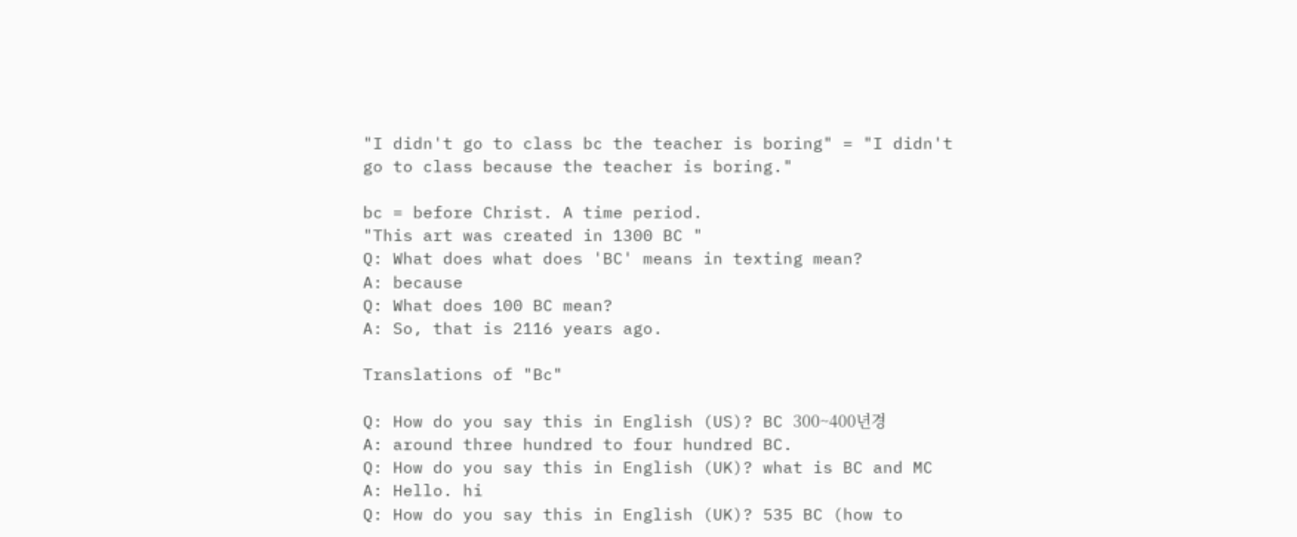"I didn't go to class bc the teacher is boring" = "I didn't go to class because the teacher is boring."

bc = before Christ. A time period.
"This art was created in 1300 BC "
Q: What does what does 'BC' means in texting mean?
A: because
Q: What does 100 BC mean?
A: So, that is 2116 years ago.

Translations of "Bc"

Q: How do you say this in English (US)? BC 300~400년경
A: around three hundred to four hundred BC.
Q: How do you say this in English (UK)? what is BC and MC
A: Hello. hi
Q: How do you say this in English (UK)? 535 BC (how to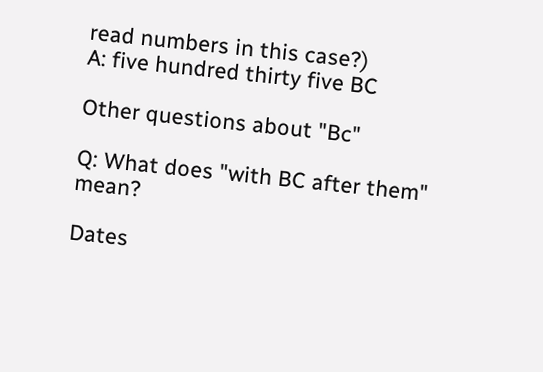read numbers in this case?)
A: five hundred thirty five BC

Other questions about "Bc"

Q: What does "with BC after them" mean?

Dates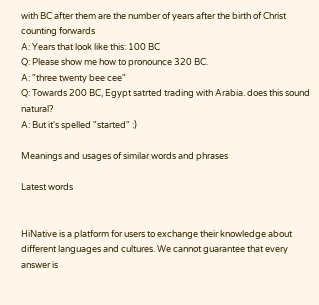with BC after them are the number of years after the birth of Christ counting forwards
A: Years that look like this: 100 BC
Q: Please show me how to pronounce 320 BC.
A: "three twenty bee cee"
Q: Towards 200 BC, Egypt satrted trading with Arabia. does this sound natural?
A: But it's spelled "started" :)

Meanings and usages of similar words and phrases

Latest words


HiNative is a platform for users to exchange their knowledge about different languages and cultures. We cannot guarantee that every answer is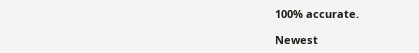100% accurate.

Newest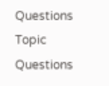Questions
Topic Questions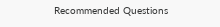Recommended Questions